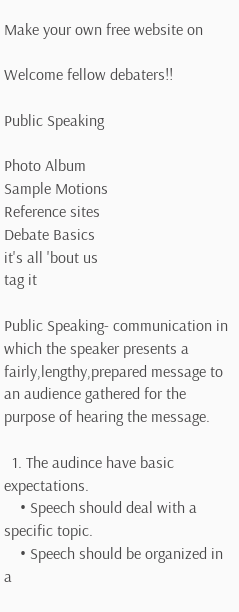Make your own free website on

Welcome fellow debaters!!

Public Speaking

Photo Album
Sample Motions
Reference sites
Debate Basics
it's all 'bout us
tag it

Public Speaking- communication in which the speaker presents a fairly,lengthy,prepared message to an audience gathered for the purpose of hearing the message.

  1. The audince have basic expectations.
    • Speech should deal with a specific topic.
    • Speech should be organized in a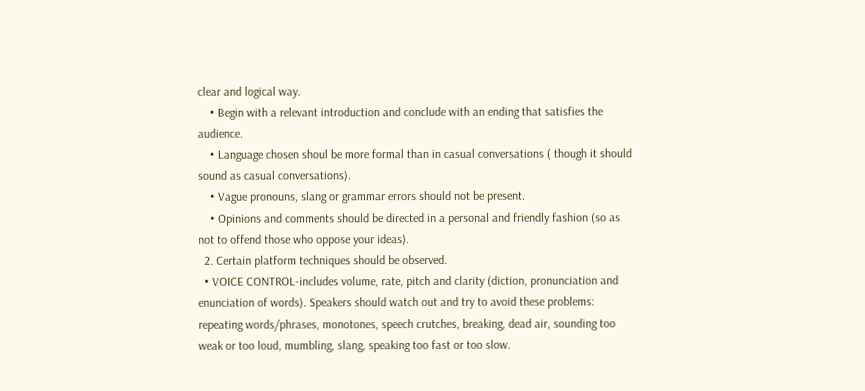clear and logical way.
    • Begin with a relevant introduction and conclude with an ending that satisfies the audience.
    • Language chosen shoul be more formal than in casual conversations ( though it should sound as casual conversations).
    • Vague pronouns, slang or grammar errors should not be present.
    • Opinions and comments should be directed in a personal and friendly fashion (so as not to offend those who oppose your ideas).
  2. Certain platform techniques should be observed.
  • VOICE CONTROL-includes volume, rate, pitch and clarity (diction, pronunciation and enunciation of words). Speakers should watch out and try to avoid these problems: repeating words/phrases, monotones, speech crutches, breaking, dead air, sounding too weak or too loud, mumbling, slang, speaking too fast or too slow.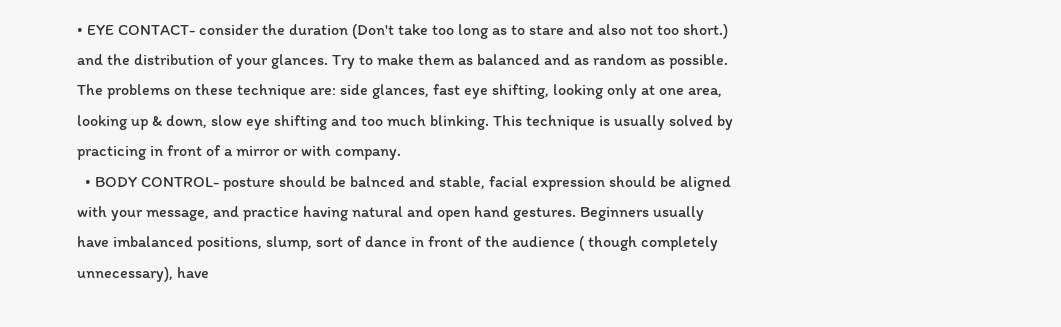• EYE CONTACT- consider the duration (Don't take too long as to stare and also not too short.) and the distribution of your glances. Try to make them as balanced and as random as possible. The problems on these technique are: side glances, fast eye shifting, looking only at one area, looking up & down, slow eye shifting and too much blinking. This technique is usually solved by practicing in front of a mirror or with company.
  • BODY CONTROL- posture should be balnced and stable, facial expression should be aligned with your message, and practice having natural and open hand gestures. Beginners usually have imbalanced positions, slump, sort of dance in front of the audience ( though completely unnecessary), have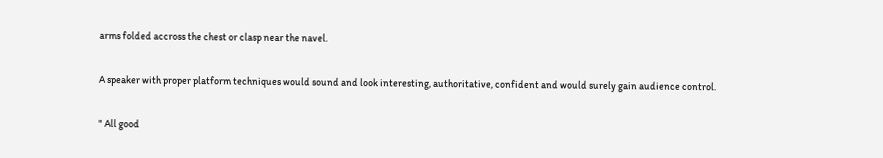arms folded accross the chest or clasp near the navel.

A speaker with proper platform techniques would sound and look interesting, authoritative, confident and would surely gain audience control.

" All good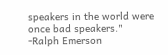speakers in the world were once bad speakers."
-Ralph Emerson